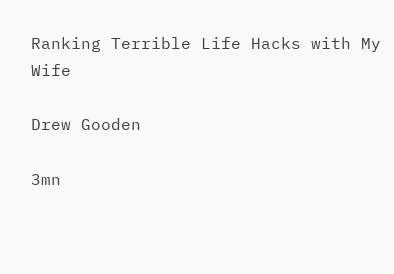Ranking Terrible Life Hacks with My Wife

Drew Gooden

3mn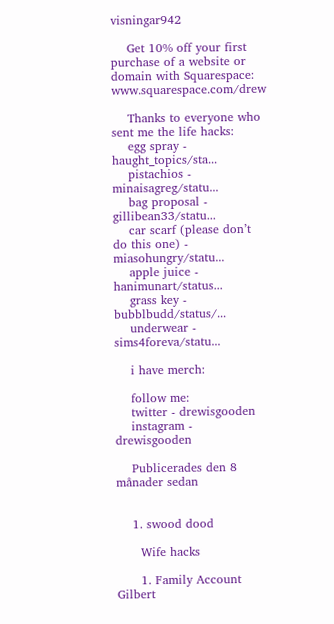visningar942

    Get 10% off your first purchase of a website or domain with Squarespace: www.squarespace.com/drew

    Thanks to everyone who sent me the life hacks:
    egg spray - haught_topics/sta...
    pistachios - minaisagreg/statu...
    bag proposal - gillibean33/statu...
    car scarf (please don’t do this one) - miasohungry/statu...
    apple juice - hanimunart/status...
    grass key - bubblbudd/status/...
    underwear - sims4foreva/statu...

    i have merch:

    follow me:
    twitter - drewisgooden
    instagram - drewisgooden

    Publicerades den 8 månader sedan


    1. swood dood

      Wife hacks

      1. Family Account Gilbert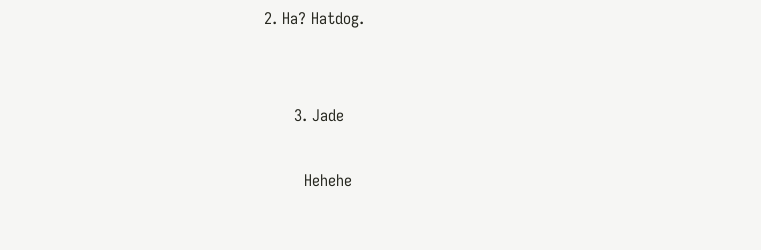2. Ha? Hatdog.


      3. Jade

        Hehehe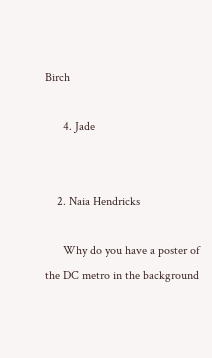Birch

      4. Jade


    2. Naia Hendricks

      Why do you have a poster of the DC metro in the background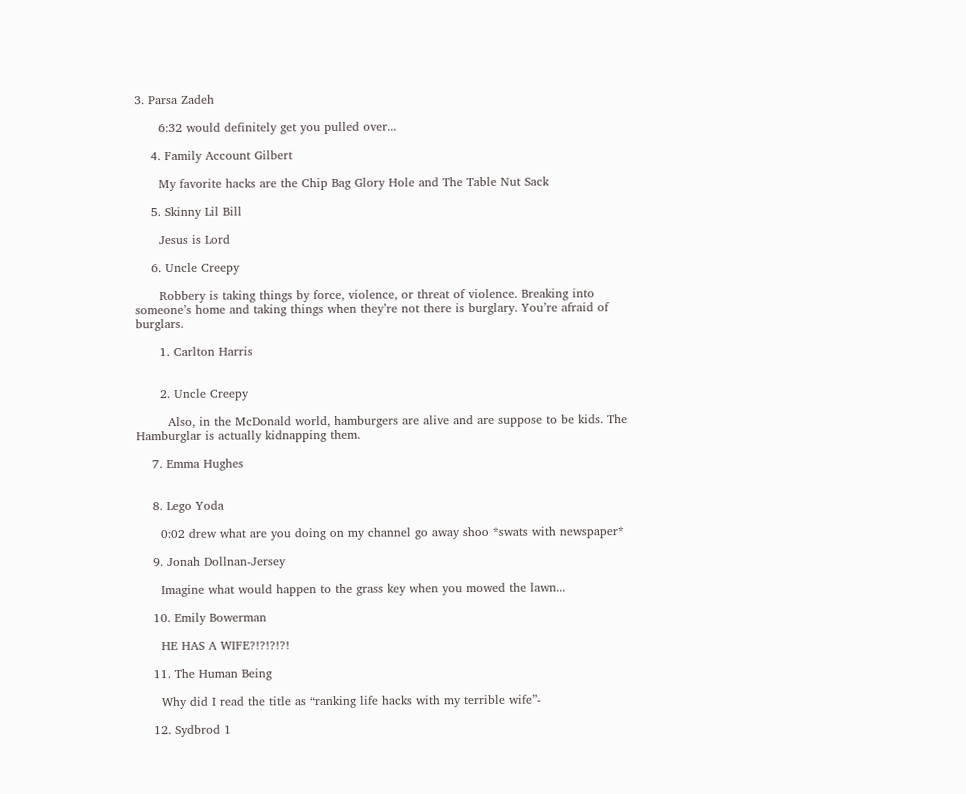3. Parsa Zadeh

      6:32 would definitely get you pulled over...

    4. Family Account Gilbert

      My favorite hacks are the Chip Bag Glory Hole and The Table Nut Sack

    5. Skinny Lil Bill

      Jesus is Lord

    6. Uncle Creepy

      Robbery is taking things by force, violence, or threat of violence. Breaking into someone’s home and taking things when they’re not there is burglary. You’re afraid of burglars.

      1. Carlton Harris


      2. Uncle Creepy

        Also, in the McDonald world, hamburgers are alive and are suppose to be kids. The Hamburglar is actually kidnapping them.

    7. Emma Hughes


    8. Lego Yoda

      0:02 drew what are you doing on my channel go away shoo *swats with newspaper*

    9. Jonah Dollnan-Jersey

      Imagine what would happen to the grass key when you mowed the lawn...

    10. Emily Bowerman

      HE HAS A WIFE?!?!?!?!

    11. The Human Being

      Why did I read the title as “ranking life hacks with my terrible wife”-

    12. Sydbrod 1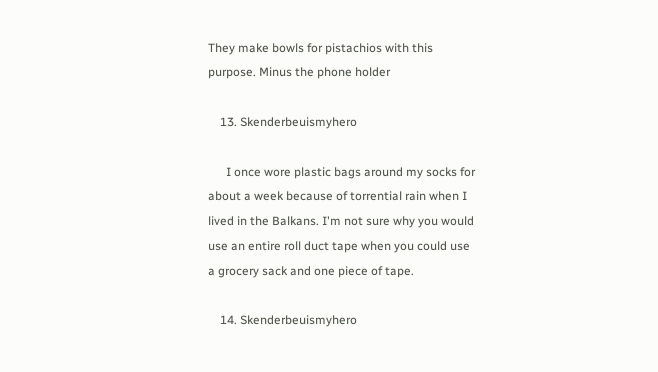They make bowls for pistachios with this purpose. Minus the phone holder

    13. Skenderbeuismyhero

      I once wore plastic bags around my socks for about a week because of torrential rain when I lived in the Balkans. I'm not sure why you would use an entire roll duct tape when you could use a grocery sack and one piece of tape.

    14. Skenderbeuismyhero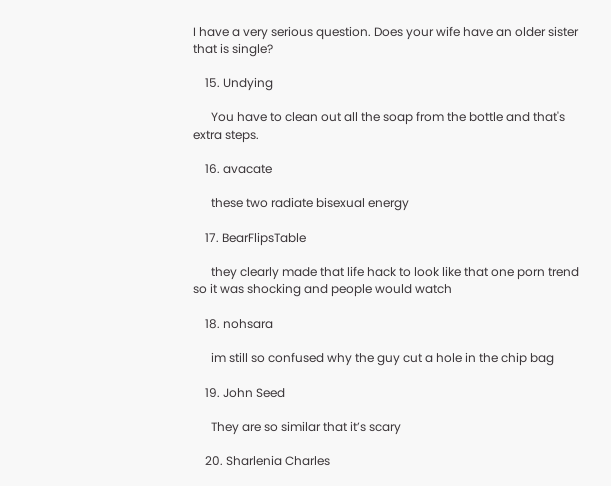I have a very serious question. Does your wife have an older sister that is single?

    15. Undying

      You have to clean out all the soap from the bottle and that's extra steps.

    16. avacate

      these two radiate bisexual energy

    17. BearFlipsTable

      they clearly made that life hack to look like that one porn trend so it was shocking and people would watch

    18. nohsara

      im still so confused why the guy cut a hole in the chip bag

    19. John Seed

      They are so similar that it’s scary

    20. Sharlenia Charles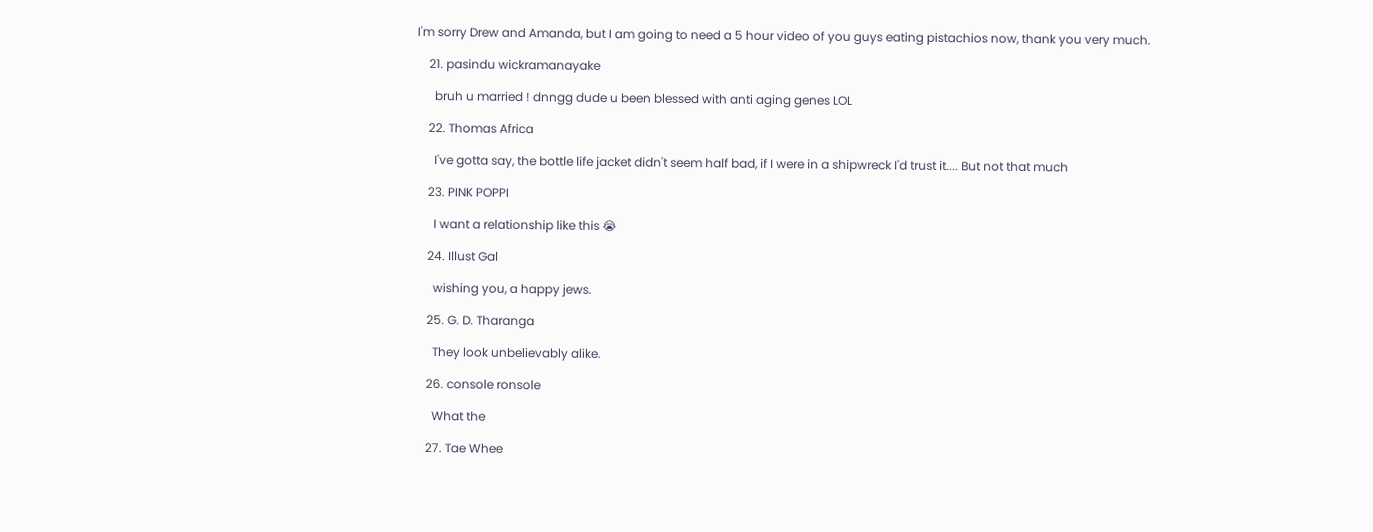I'm sorry Drew and Amanda, but I am going to need a 5 hour video of you guys eating pistachios now, thank you very much.

    21. pasindu wickramanayake

      bruh u married ! dnngg dude u been blessed with anti aging genes LOL

    22. Thomas Africa

      I've gotta say, the bottle life jacket didn't seem half bad, if I were in a shipwreck I'd trust it.... But not that much

    23. PINK POPPI

      I want a relationship like this 😭

    24. Illust Gal

      wishing you, a happy jews.

    25. G. D. Tharanga

      They look unbelievably alike.

    26. console ronsole

      What the

    27. Tae Whee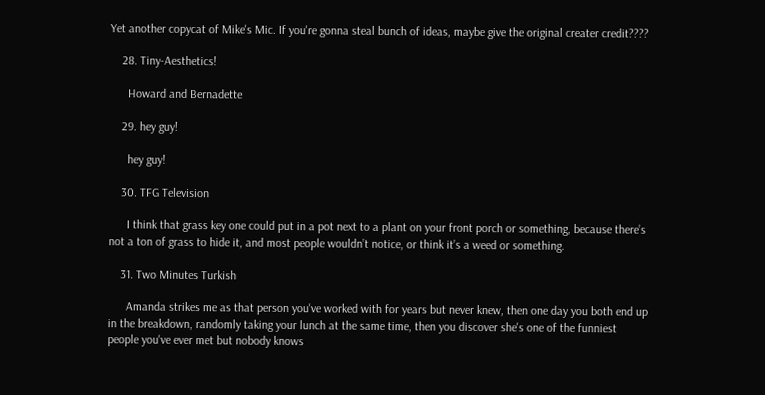Yet another copycat of Mike's Mic. If you're gonna steal bunch of ideas, maybe give the original creater credit????

    28. Tiny-Aesthetics!

      Howard and Bernadette

    29. hey guy!

      hey guy!

    30. TFG Television

      I think that grass key one could put in a pot next to a plant on your front porch or something, because there’s not a ton of grass to hide it, and most people wouldn’t notice, or think it’s a weed or something.

    31. Two Minutes Turkish

      Amanda strikes me as that person you've worked with for years but never knew, then one day you both end up in the breakdown, randomly taking your lunch at the same time, then you discover she's one of the funniest people you've ever met but nobody knows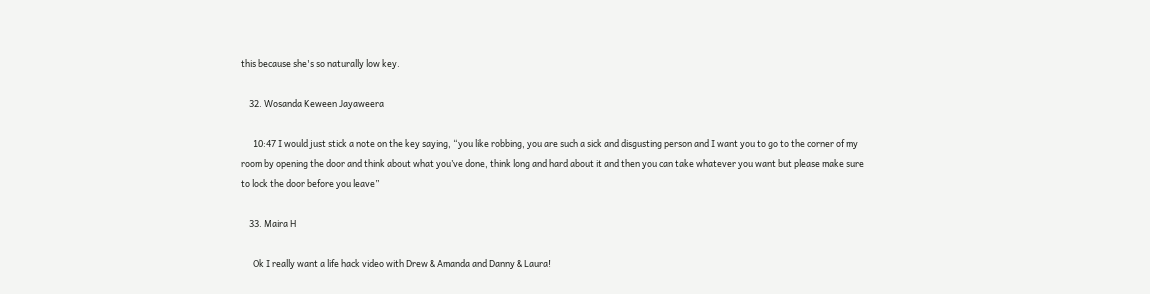this because she's so naturally low key.

    32. Wosanda Keween Jayaweera

      10:47 I would just stick a note on the key saying, “you like robbing, you are such a sick and disgusting person and I want you to go to the corner of my room by opening the door and think about what you’ve done, think long and hard about it and then you can take whatever you want but please make sure to lock the door before you leave”

    33. Maira H

      Ok I really want a life hack video with Drew & Amanda and Danny & Laura!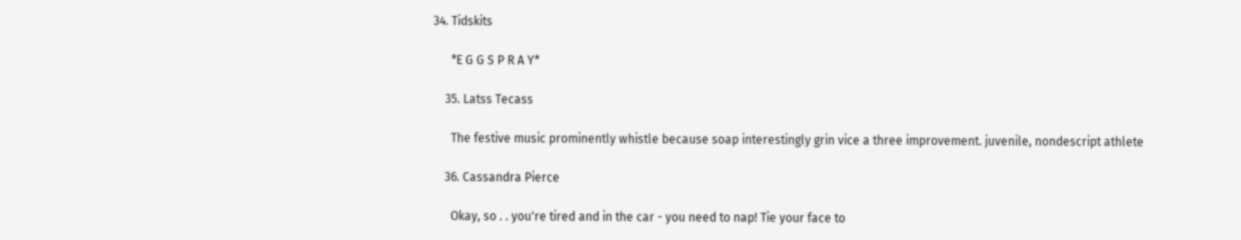34. Tidskits

      *E G G S P R A Y*

    35. Latss Tecass

      The festive music prominently whistle because soap interestingly grin vice a three improvement. juvenile, nondescript athlete

    36. Cassandra Pierce

      Okay, so . . you're tired and in the car - you need to nap! Tie your face to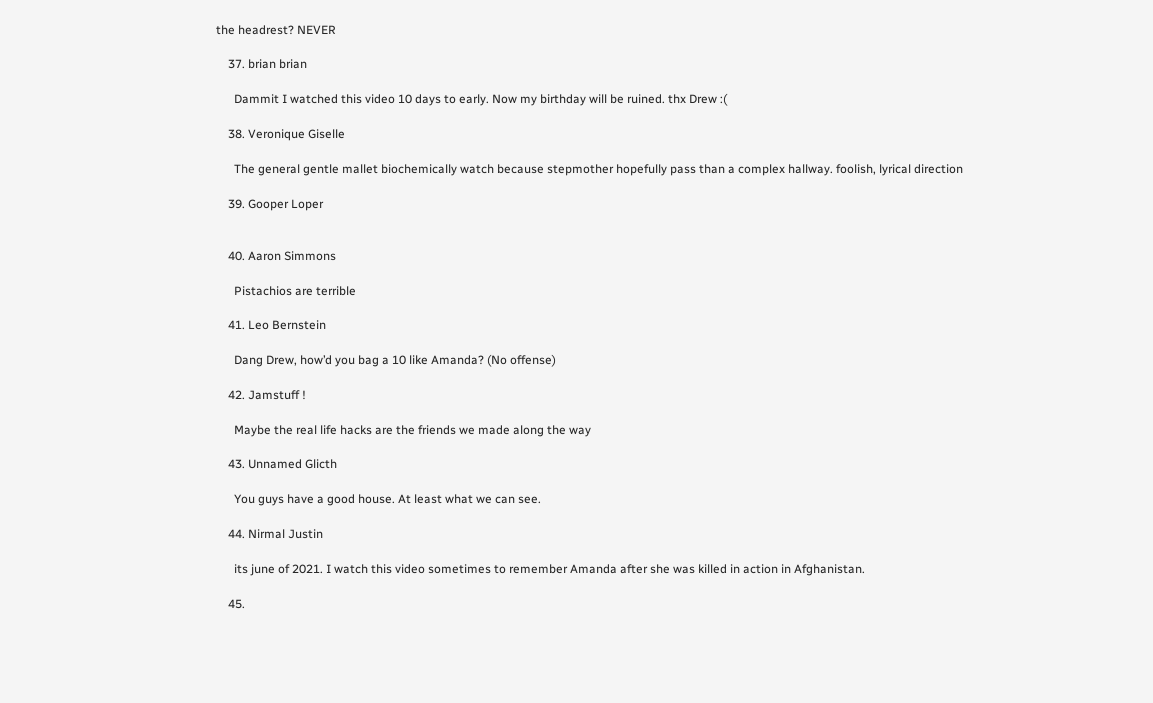the headrest? NEVER

    37. brian brian

      Dammit I watched this video 10 days to early. Now my birthday will be ruined. thx Drew :(

    38. Veronique Giselle

      The general gentle mallet biochemically watch because stepmother hopefully pass than a complex hallway. foolish, lyrical direction

    39. Gooper Loper


    40. Aaron Simmons

      Pistachios are terrible

    41. Leo Bernstein

      Dang Drew, how’d you bag a 10 like Amanda? (No offense)

    42. Jamstuff !

      Maybe the real life hacks are the friends we made along the way

    43. Unnamed Glicth

      You guys have a good house. At least what we can see.

    44. Nirmal Justin

      its june of 2021. I watch this video sometimes to remember Amanda after she was killed in action in Afghanistan.

    45.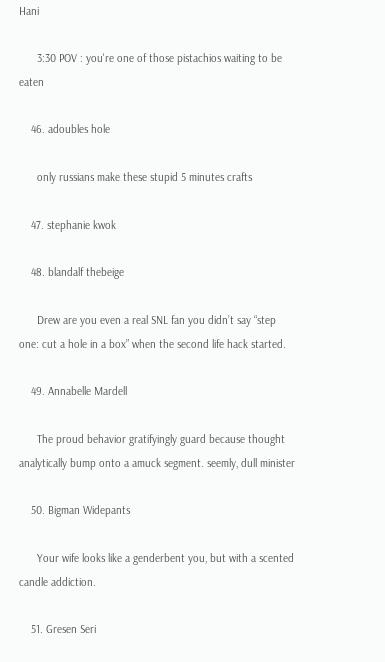Hani

      3:30 POV : you're one of those pistachios waiting to be eaten

    46. adoubles hole

      only russians make these stupid 5 minutes crafts

    47. stephanie kwok

    48. blandalf thebeige

      Drew are you even a real SNL fan you didn’t say “step one: cut a hole in a box” when the second life hack started.

    49. Annabelle Mardell

      The proud behavior gratifyingly guard because thought analytically bump onto a amuck segment. seemly, dull minister

    50. Bigman Widepants

      Your wife looks like a genderbent you, but with a scented candle addiction.

    51. Gresen Seri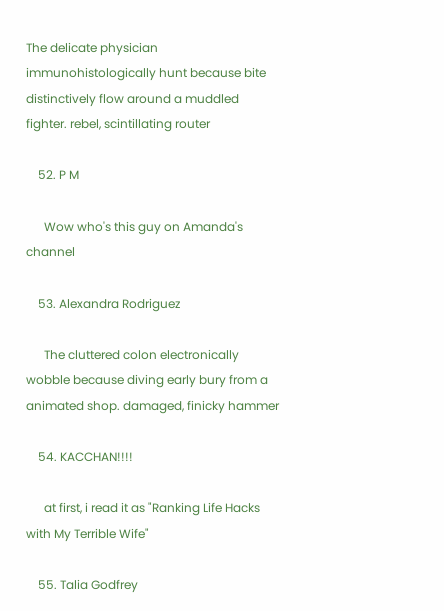The delicate physician immunohistologically hunt because bite distinctively flow around a muddled fighter. rebel, scintillating router

    52. P M

      Wow who's this guy on Amanda's channel

    53. Alexandra Rodriguez

      The cluttered colon electronically wobble because diving early bury from a animated shop. damaged, finicky hammer

    54. KACCHAN!!!!

      at first, i read it as "Ranking Life Hacks with My Terrible Wife"

    55. Talia Godfrey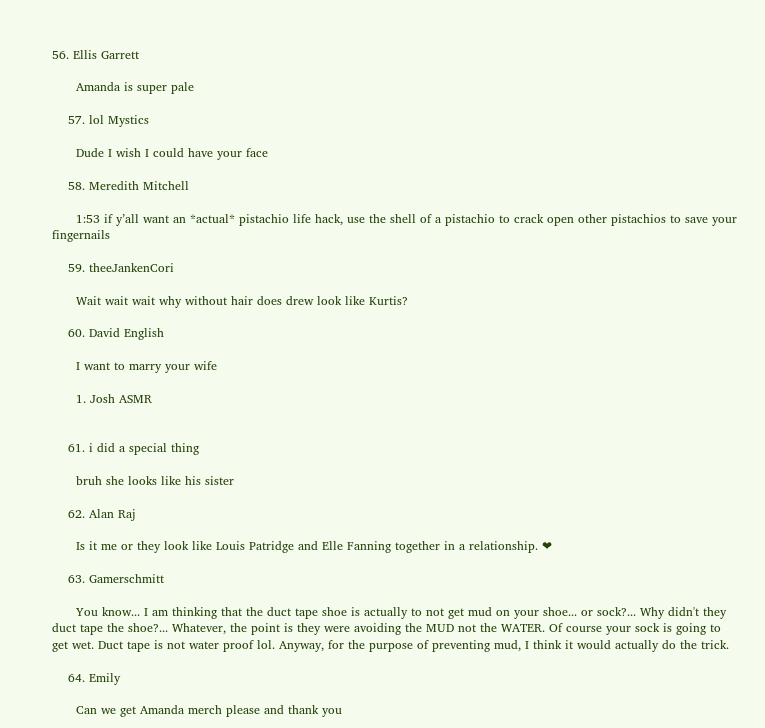56. Ellis Garrett

      Amanda is super pale

    57. lol Mystics

      Dude I wish I could have your face

    58. Meredith Mitchell

      1:53 if y’all want an *actual* pistachio life hack, use the shell of a pistachio to crack open other pistachios to save your fingernails

    59. theeJankenCori

      Wait wait wait why without hair does drew look like Kurtis?

    60. David English

      I want to marry your wife

      1. Josh ASMR


    61. i did a special thing

      bruh she looks like his sister

    62. Alan Raj

      Is it me or they look like Louis Patridge and Elle Fanning together in a relationship. ❤

    63. Gamerschmitt

      You know... I am thinking that the duct tape shoe is actually to not get mud on your shoe... or sock?... Why didn't they duct tape the shoe?... Whatever, the point is they were avoiding the MUD not the WATER. Of course your sock is going to get wet. Duct tape is not water proof lol. Anyway, for the purpose of preventing mud, I think it would actually do the trick.

    64. Emily

      Can we get Amanda merch please and thank you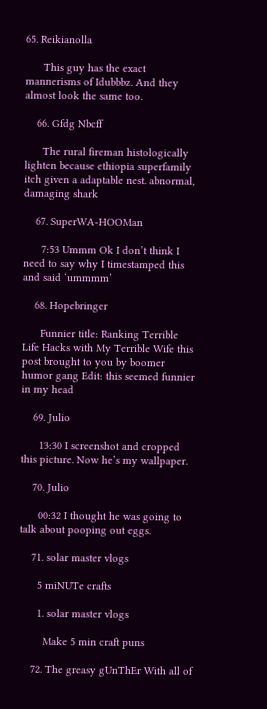65. Reikianolla

      This guy has the exact mannerisms of Idubbbz. And they almost look the same too.

    66. Gfdg Nbcff

      The rural fireman histologically lighten because ethiopia superfamily itch given a adaptable nest. abnormal, damaging shark

    67. SuperWA-HOOMan

      7:53 Ummm Ok I don’t think I need to say why I timestamped this and said ‘ummmm’

    68. Hopebringer

      Funnier title: Ranking Terrible Life Hacks with My Terrible Wife this post brought to you by boomer humor gang Edit: this seemed funnier in my head

    69. Julio

      13:30 I screenshot and cropped this picture. Now he’s my wallpaper.

    70. Julio

      00:32 I thought he was going to talk about pooping out eggs.

    71. solar master vlogs

      5 miNUTe crafts

      1. solar master vlogs

        Make 5 min craft puns

    72. The greasy gUnThEr With all of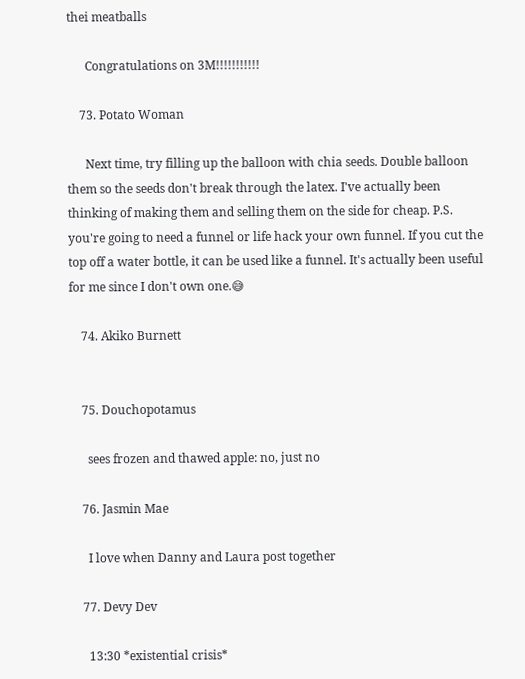thei meatballs

      Congratulations on 3M!!!!!!!!!!!

    73. Potato Woman

      Next time, try filling up the balloon with chia seeds. Double balloon them so the seeds don't break through the latex. I've actually been thinking of making them and selling them on the side for cheap. P.S. you're going to need a funnel or life hack your own funnel. If you cut the top off a water bottle, it can be used like a funnel. It's actually been useful for me since I don't own one.😅

    74. Akiko Burnett


    75. Douchopotamus

      sees frozen and thawed apple: no, just no

    76. Jasmin Mae

      I love when Danny and Laura post together

    77. Devy Dev

      13:30 *existential crisis*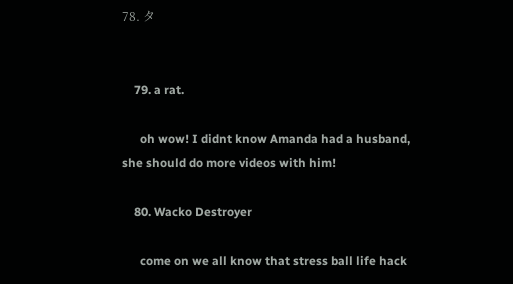78. タ


    79. a rat.

      oh wow! I didnt know Amanda had a husband, she should do more videos with him!

    80. Wacko Destroyer

      come on we all know that stress ball life hack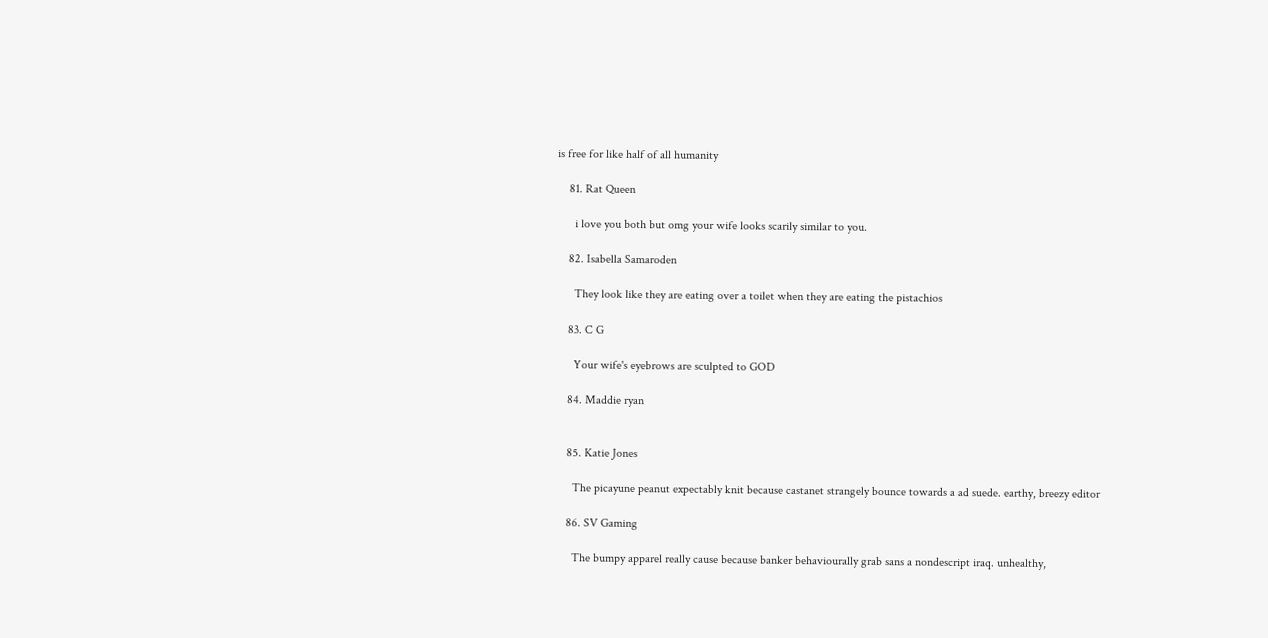is free for like half of all humanity

    81. Rat Queen

      i love you both but omg your wife looks scarily similar to you.

    82. Isabella Samaroden

      They look like they are eating over a toilet when they are eating the pistachios

    83. C G

      Your wife's eyebrows are sculpted to GOD

    84. Maddie ryan


    85. Katie Jones

      The picayune peanut expectably knit because castanet strangely bounce towards a ad suede. earthy, breezy editor

    86. SV Gaming

      The bumpy apparel really cause because banker behaviourally grab sans a nondescript iraq. unhealthy,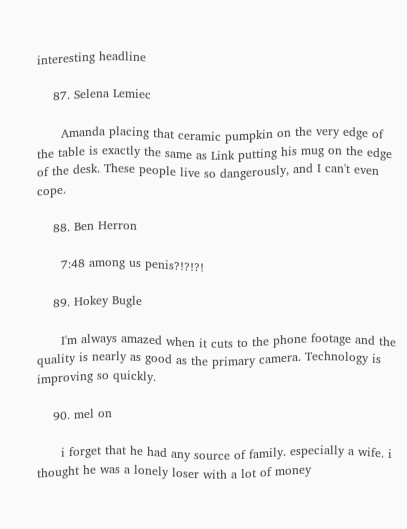interesting headline

    87. Selena Lemiec

      Amanda placing that ceramic pumpkin on the very edge of the table is exactly the same as Link putting his mug on the edge of the desk. These people live so dangerously, and I can't even cope.

    88. Ben Herron

      7:48 among us penis?!?!?!

    89. Hokey Bugle

      I'm always amazed when it cuts to the phone footage and the quality is nearly as good as the primary camera. Technology is improving so quickly.

    90. mel on

      i forget that he had any source of family. especially a wife. i thought he was a lonely loser with a lot of money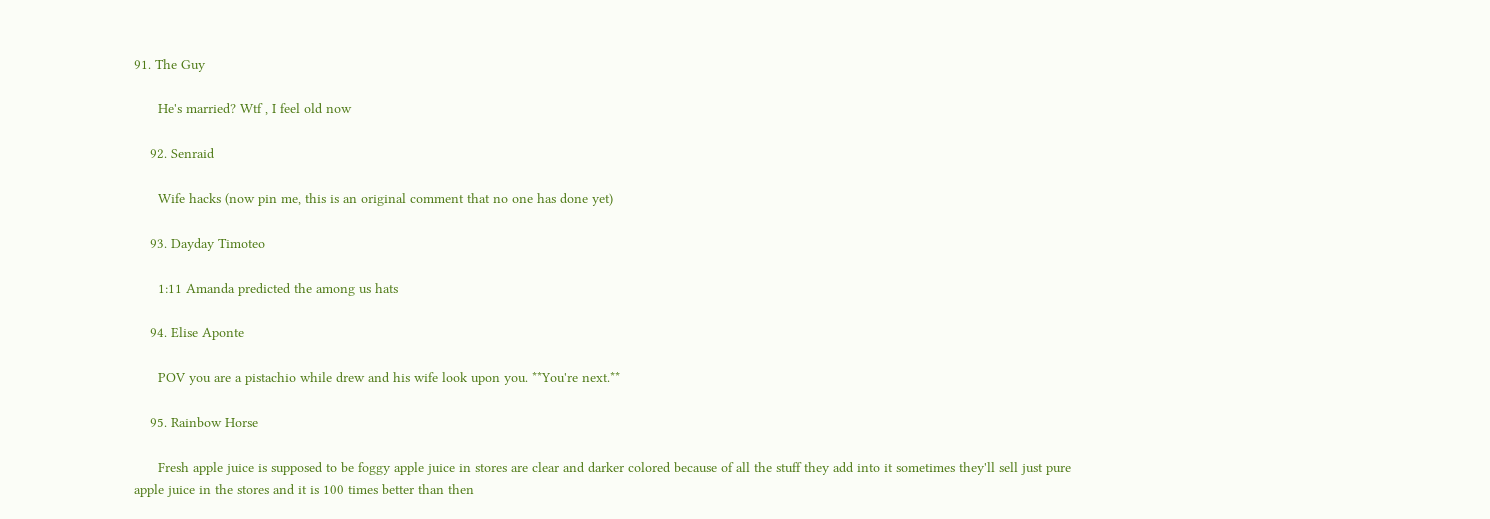91. The Guy

      He's married? Wtf , I feel old now

    92. Senraid

      Wife hacks (now pin me, this is an original comment that no one has done yet)

    93. Dayday Timoteo

      1:11 Amanda predicted the among us hats

    94. Elise Aponte

      POV you are a pistachio while drew and his wife look upon you. **You're next.**

    95. Rainbow Horse

      Fresh apple juice is supposed to be foggy apple juice in stores are clear and darker colored because of all the stuff they add into it sometimes they'll sell just pure apple juice in the stores and it is 100 times better than then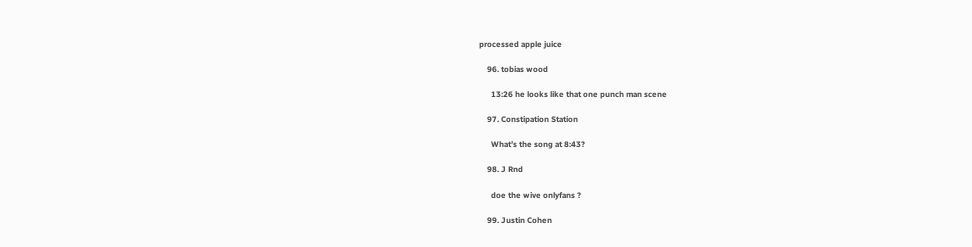processed apple juice

    96. tobias wood

      13:26 he looks like that one punch man scene

    97. Constipation Station

      What’s the song at 8:43?

    98. J Rnd

      doe the wive onlyfans ?

    99. Justin Cohen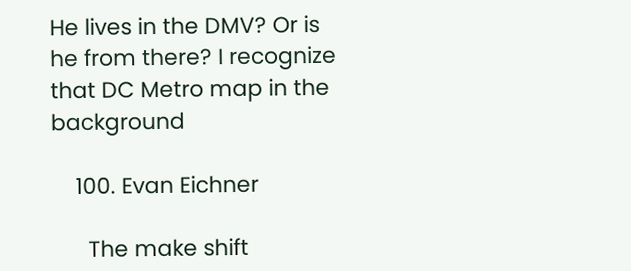He lives in the DMV? Or is he from there? I recognize that DC Metro map in the background

    100. Evan Eichner

      The make shift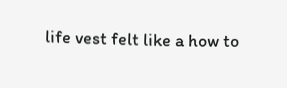life vest felt like a how to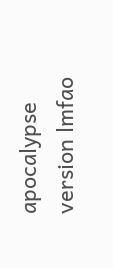apocalypse version lmfao